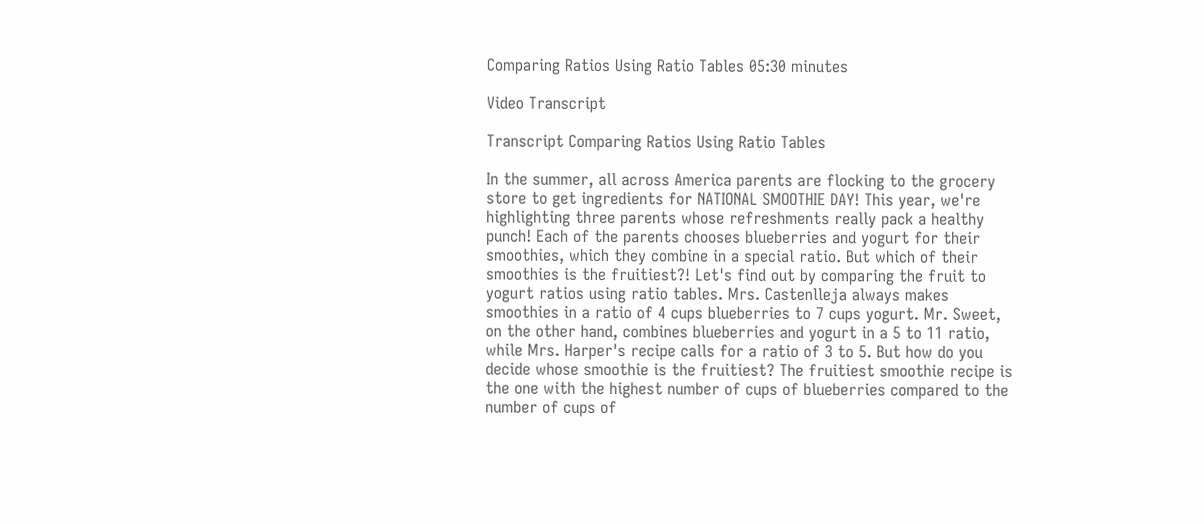Comparing Ratios Using Ratio Tables 05:30 minutes

Video Transcript

Transcript Comparing Ratios Using Ratio Tables

In the summer, all across America parents are flocking to the grocery store to get ingredients for NATIONAL SMOOTHIE DAY! This year, we're highlighting three parents whose refreshments really pack a healthy punch! Each of the parents chooses blueberries and yogurt for their smoothies, which they combine in a special ratio. But which of their smoothies is the fruitiest?! Let's find out by comparing the fruit to yogurt ratios using ratio tables. Mrs. Castenlleja always makes smoothies in a ratio of 4 cups blueberries to 7 cups yogurt. Mr. Sweet, on the other hand, combines blueberries and yogurt in a 5 to 11 ratio, while Mrs. Harper's recipe calls for a ratio of 3 to 5. But how do you decide whose smoothie is the fruitiest? The fruitiest smoothie recipe is the one with the highest number of cups of blueberries compared to the number of cups of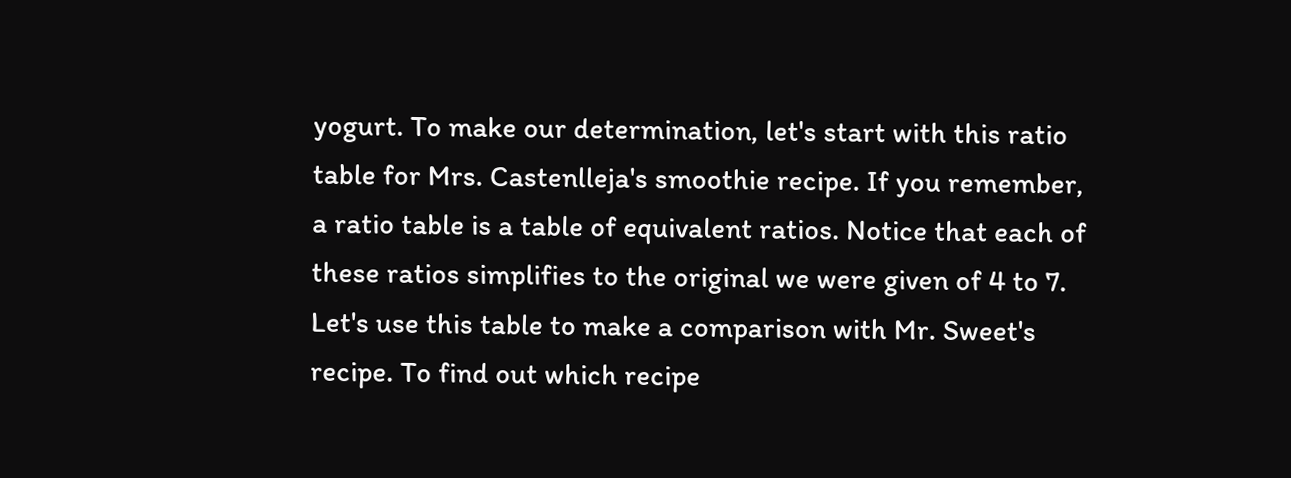yogurt. To make our determination, let's start with this ratio table for Mrs. Castenlleja's smoothie recipe. If you remember, a ratio table is a table of equivalent ratios. Notice that each of these ratios simplifies to the original we were given of 4 to 7. Let's use this table to make a comparison with Mr. Sweet's recipe. To find out which recipe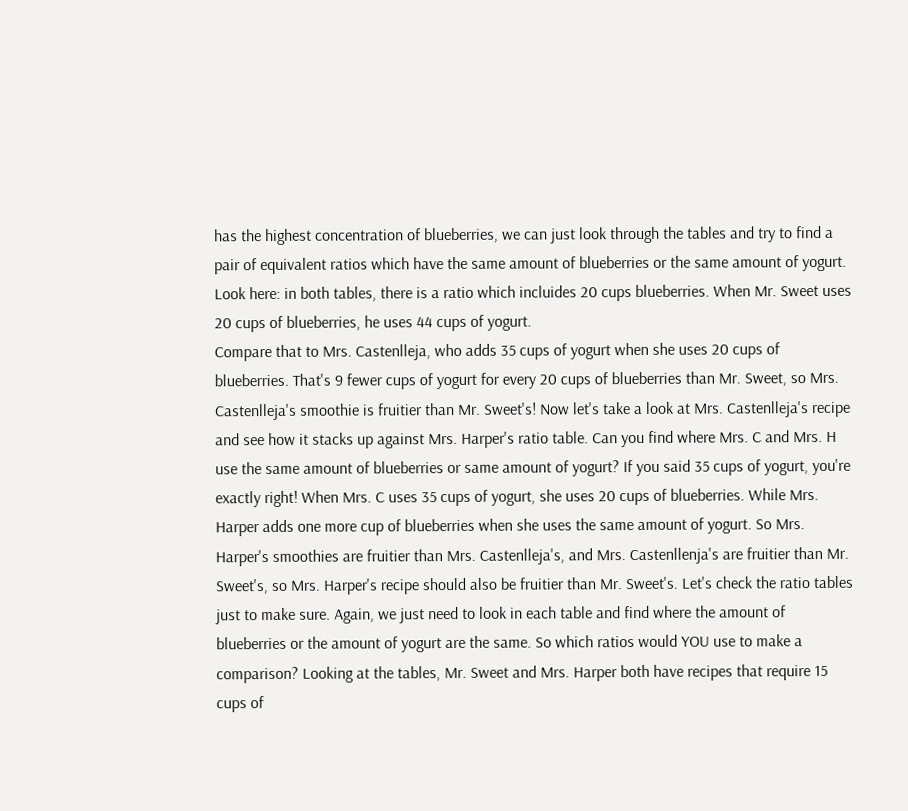has the highest concentration of blueberries, we can just look through the tables and try to find a pair of equivalent ratios which have the same amount of blueberries or the same amount of yogurt. Look here: in both tables, there is a ratio which incluides 20 cups blueberries. When Mr. Sweet uses 20 cups of blueberries, he uses 44 cups of yogurt.
Compare that to Mrs. Castenlleja, who adds 35 cups of yogurt when she uses 20 cups of blueberries. That's 9 fewer cups of yogurt for every 20 cups of blueberries than Mr. Sweet, so Mrs. Castenlleja's smoothie is fruitier than Mr. Sweet's! Now let's take a look at Mrs. Castenlleja's recipe and see how it stacks up against Mrs. Harper's ratio table. Can you find where Mrs. C and Mrs. H use the same amount of blueberries or same amount of yogurt? If you said 35 cups of yogurt, you're exactly right! When Mrs. C uses 35 cups of yogurt, she uses 20 cups of blueberries. While Mrs. Harper adds one more cup of blueberries when she uses the same amount of yogurt. So Mrs. Harper's smoothies are fruitier than Mrs. Castenlleja's, and Mrs. Castenllenja's are fruitier than Mr. Sweet's, so Mrs. Harper's recipe should also be fruitier than Mr. Sweet's. Let's check the ratio tables just to make sure. Again, we just need to look in each table and find where the amount of blueberries or the amount of yogurt are the same. So which ratios would YOU use to make a comparison? Looking at the tables, Mr. Sweet and Mrs. Harper both have recipes that require 15 cups of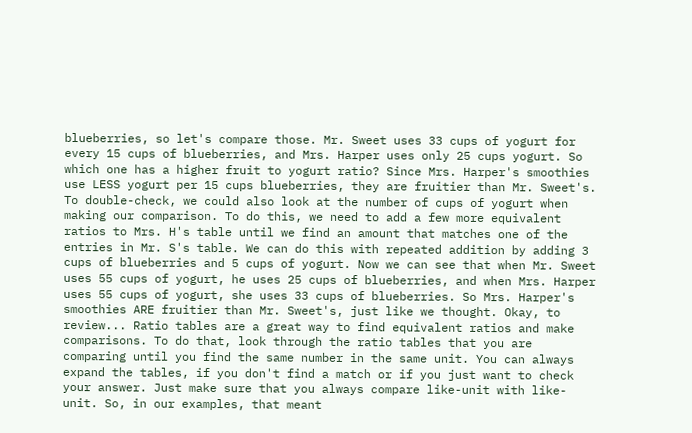blueberries, so let's compare those. Mr. Sweet uses 33 cups of yogurt for every 15 cups of blueberries, and Mrs. Harper uses only 25 cups yogurt. So which one has a higher fruit to yogurt ratio? Since Mrs. Harper's smoothies use LESS yogurt per 15 cups blueberries, they are fruitier than Mr. Sweet's. To double-check, we could also look at the number of cups of yogurt when making our comparison. To do this, we need to add a few more equivalent ratios to Mrs. H's table until we find an amount that matches one of the entries in Mr. S's table. We can do this with repeated addition by adding 3 cups of blueberries and 5 cups of yogurt. Now we can see that when Mr. Sweet uses 55 cups of yogurt, he uses 25 cups of blueberries, and when Mrs. Harper uses 55 cups of yogurt, she uses 33 cups of blueberries. So Mrs. Harper's smoothies ARE fruitier than Mr. Sweet's, just like we thought. Okay, to review... Ratio tables are a great way to find equivalent ratios and make comparisons. To do that, look through the ratio tables that you are comparing until you find the same number in the same unit. You can always expand the tables, if you don't find a match or if you just want to check your answer. Just make sure that you always compare like-unit with like-unit. So, in our examples, that meant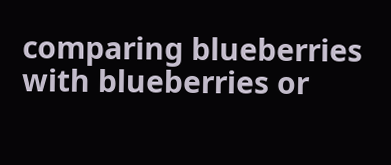comparing blueberries with blueberries or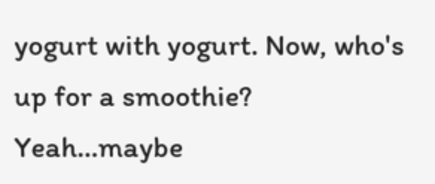yogurt with yogurt. Now, who's up for a smoothie? Yeah...maybe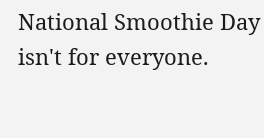National Smoothie Day isn't for everyone.